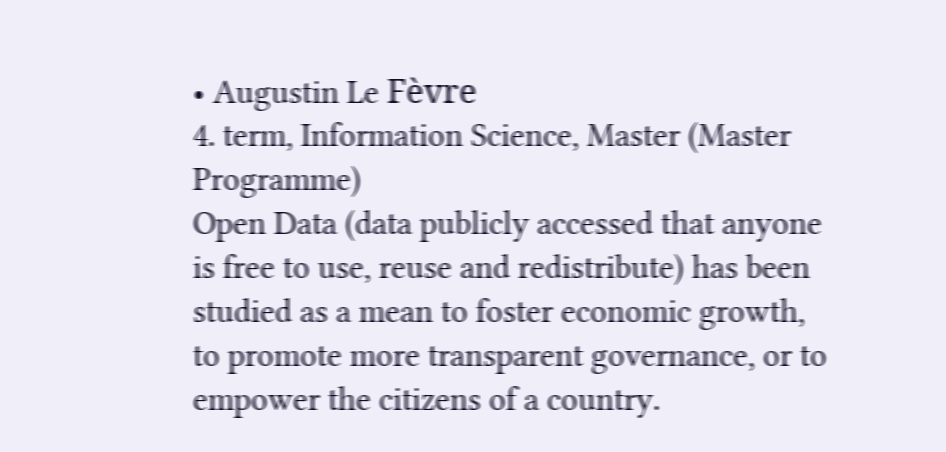• Augustin Le Fèvre
4. term, Information Science, Master (Master Programme)
Open Data (data publicly accessed that anyone is free to use, reuse and redistribute) has been studied as a mean to foster economic growth, to promote more transparent governance, or to empower the citizens of a country.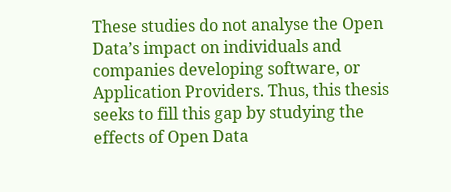These studies do not analyse the Open Data’s impact on individuals and companies developing software, or Application Providers. Thus, this thesis seeks to fill this gap by studying the effects of Open Data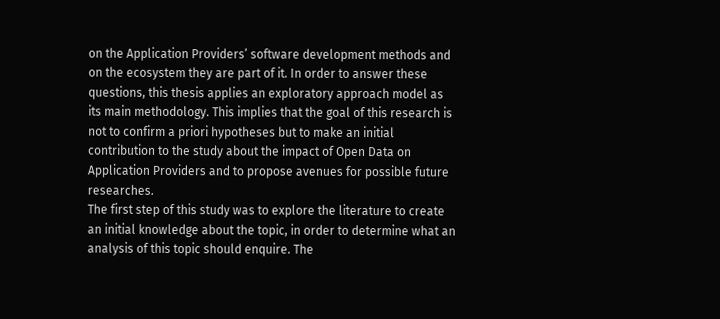on the Application Providers’ software development methods and on the ecosystem they are part of it. In order to answer these questions, this thesis applies an exploratory approach model as its main methodology. This implies that the goal of this research is not to confirm a priori hypotheses but to make an initial contribution to the study about the impact of Open Data on Application Providers and to propose avenues for possible future researches.
The first step of this study was to explore the literature to create an initial knowledge about the topic, in order to determine what an analysis of this topic should enquire. The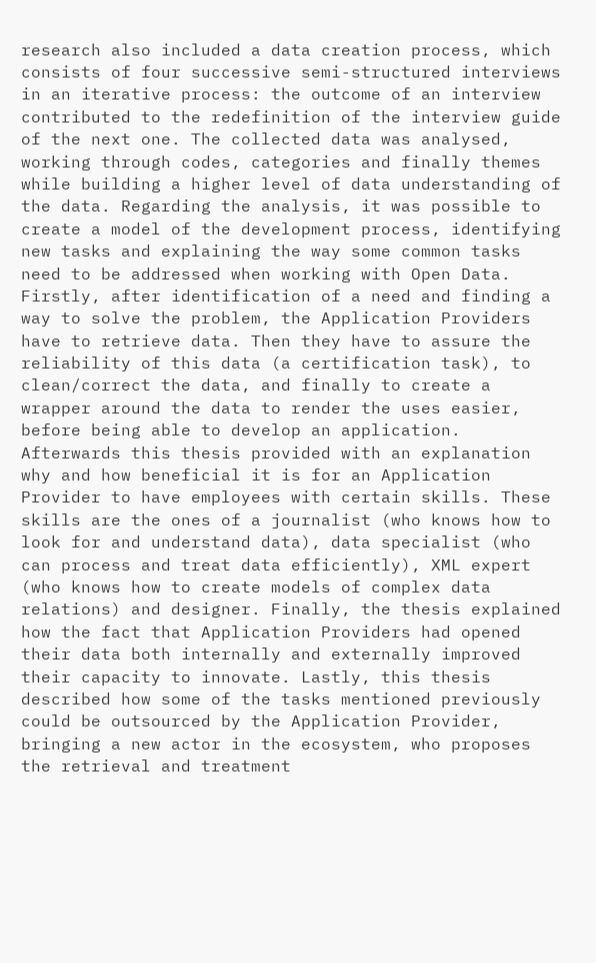research also included a data creation process, which consists of four successive semi-structured interviews in an iterative process: the outcome of an interview contributed to the redefinition of the interview guide of the next one. The collected data was analysed, working through codes, categories and finally themes while building a higher level of data understanding of the data. Regarding the analysis, it was possible to create a model of the development process, identifying new tasks and explaining the way some common tasks need to be addressed when working with Open Data. Firstly, after identification of a need and finding a way to solve the problem, the Application Providers have to retrieve data. Then they have to assure the reliability of this data (a certification task), to clean/correct the data, and finally to create a wrapper around the data to render the uses easier, before being able to develop an application. Afterwards this thesis provided with an explanation why and how beneficial it is for an Application Provider to have employees with certain skills. These skills are the ones of a journalist (who knows how to look for and understand data), data specialist (who can process and treat data efficiently), XML expert (who knows how to create models of complex data relations) and designer. Finally, the thesis explained how the fact that Application Providers had opened their data both internally and externally improved their capacity to innovate. Lastly, this thesis described how some of the tasks mentioned previously could be outsourced by the Application Provider, bringing a new actor in the ecosystem, who proposes the retrieval and treatment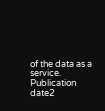of the data as a service.
Publication date2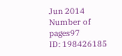Jun 2014
Number of pages97
ID: 198426185